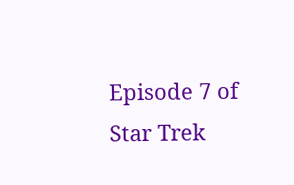Episode 7 of Star Trek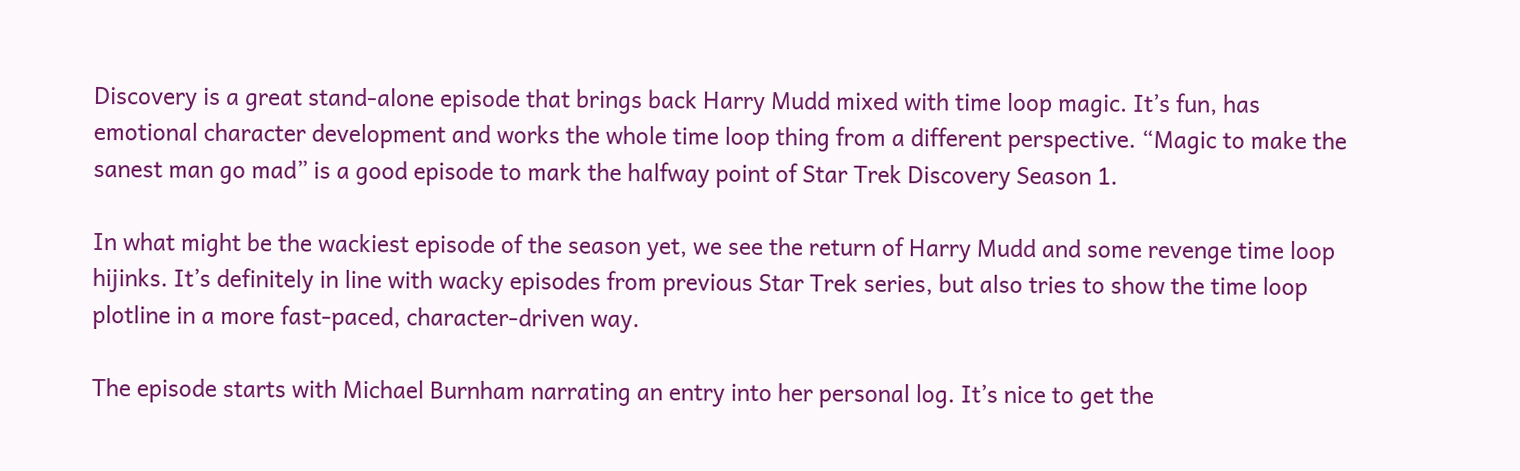Discovery is a great stand-alone episode that brings back Harry Mudd mixed with time loop magic. It’s fun, has emotional character development and works the whole time loop thing from a different perspective. “Magic to make the sanest man go mad” is a good episode to mark the halfway point of Star Trek Discovery Season 1.

In what might be the wackiest episode of the season yet, we see the return of Harry Mudd and some revenge time loop hijinks. It’s definitely in line with wacky episodes from previous Star Trek series, but also tries to show the time loop plotline in a more fast-paced, character-driven way.

The episode starts with Michael Burnham narrating an entry into her personal log. It’s nice to get the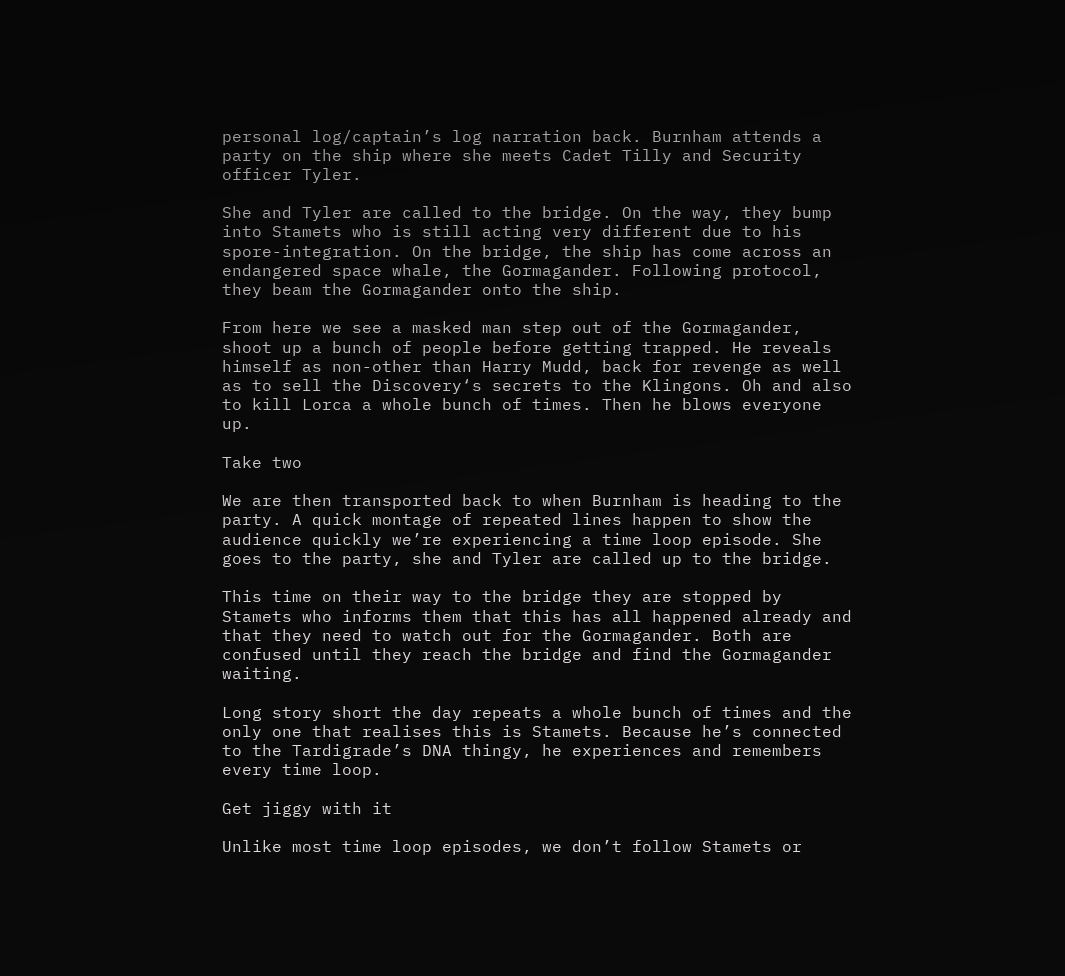personal log/captain’s log narration back. Burnham attends a party on the ship where she meets Cadet Tilly and Security officer Tyler.

She and Tyler are called to the bridge. On the way, they bump into Stamets who is still acting very different due to his spore-integration. On the bridge, the ship has come across an endangered space whale, the Gormagander. Following protocol, they beam the Gormagander onto the ship.

From here we see a masked man step out of the Gormagander, shoot up a bunch of people before getting trapped. He reveals himself as non-other than Harry Mudd, back for revenge as well as to sell the Discovery‘s secrets to the Klingons. Oh and also to kill Lorca a whole bunch of times. Then he blows everyone up.

Take two

We are then transported back to when Burnham is heading to the party. A quick montage of repeated lines happen to show the audience quickly we’re experiencing a time loop episode. She goes to the party, she and Tyler are called up to the bridge.

This time on their way to the bridge they are stopped by Stamets who informs them that this has all happened already and that they need to watch out for the Gormagander. Both are confused until they reach the bridge and find the Gormagander waiting.

Long story short the day repeats a whole bunch of times and the only one that realises this is Stamets. Because he’s connected to the Tardigrade’s DNA thingy, he experiences and remembers every time loop.

Get jiggy with it

Unlike most time loop episodes, we don’t follow Stamets or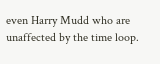even Harry Mudd who are unaffected by the time loop.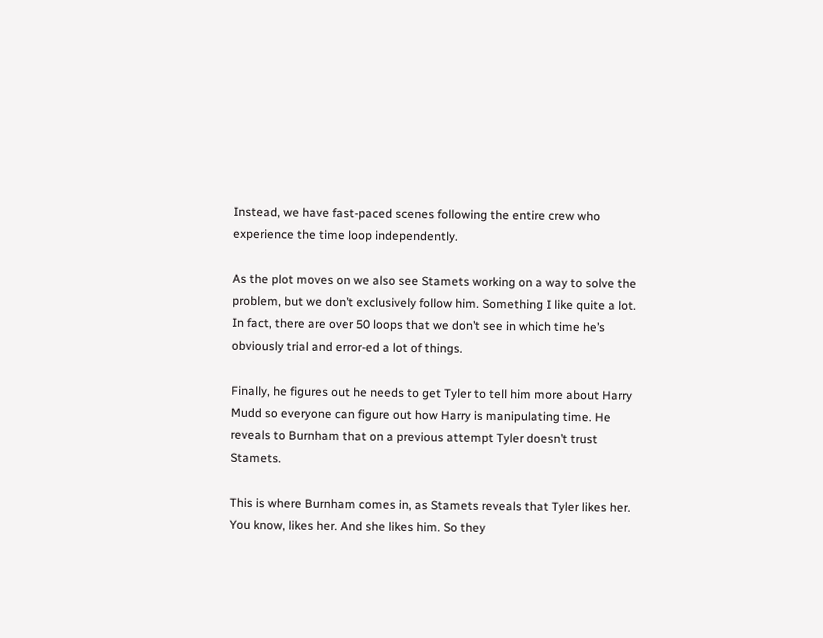Instead, we have fast-paced scenes following the entire crew who experience the time loop independently.

As the plot moves on we also see Stamets working on a way to solve the problem, but we don’t exclusively follow him. Something I like quite a lot. In fact, there are over 50 loops that we don’t see in which time he’s obviously trial and error-ed a lot of things.

Finally, he figures out he needs to get Tyler to tell him more about Harry Mudd so everyone can figure out how Harry is manipulating time. He reveals to Burnham that on a previous attempt Tyler doesn’t trust Stamets.

This is where Burnham comes in, as Stamets reveals that Tyler likes her. You know, likes her. And she likes him. So they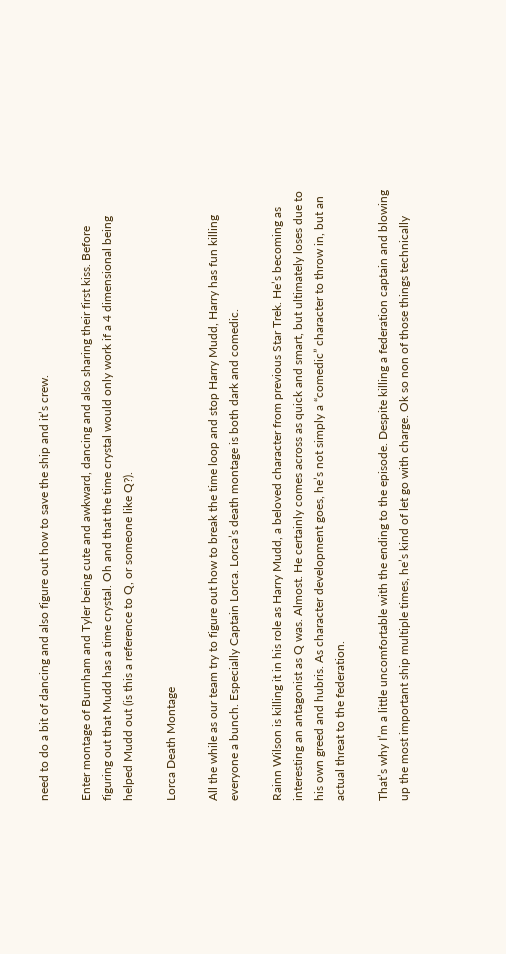need to do a bit of dancing and also figure out how to save the ship and it’s crew.

Enter montage of Burnham and Tyler being cute and awkward, dancing and also sharing their first kiss. Before figuring out that Mudd has a time crystal. Oh and that the time crystal would only work if a 4 dimensional being helped Mudd out (is this a reference to Q, or someone like Q?).

Lorca Death Montage

All the while as our team try to figure out how to break the time loop and stop Harry Mudd, Harry has fun killing everyone a bunch. Especially Captain Lorca. Lorca’s death montage is both dark and comedic.

Rainn Wilson is killing it in his role as Harry Mudd, a beloved character from previous Star Trek. He’s becoming as interesting an antagonist as Q was. Almost. He certainly comes across as quick and smart, but ultimately loses due to his own greed and hubris. As character development goes, he’s not simply a “comedic” character to throw in, but an actual threat to the federation.

That’s why I’m a little uncomfortable with the ending to the episode. Despite killing a federation captain and blowing up the most important ship multiple times, he’s kind of let go with charge. Ok so non of those things technically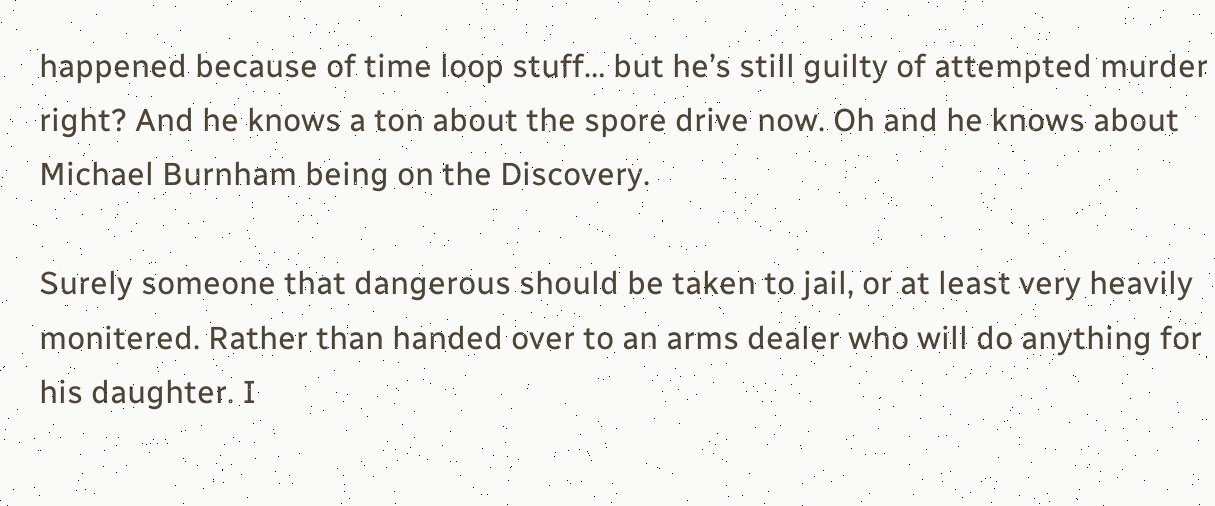happened because of time loop stuff… but he’s still guilty of attempted murder right? And he knows a ton about the spore drive now. Oh and he knows about Michael Burnham being on the Discovery.

Surely someone that dangerous should be taken to jail, or at least very heavily monitered. Rather than handed over to an arms dealer who will do anything for his daughter. I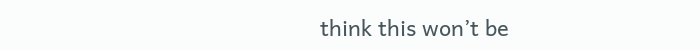think this won’t be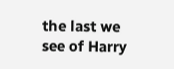the last we see of Harry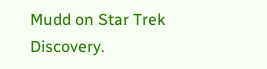Mudd on Star Trek Discovery.